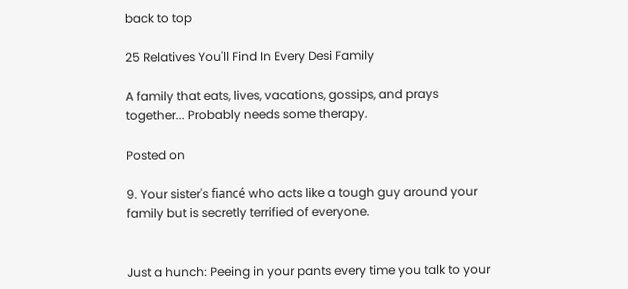back to top

25 Relatives You'll Find In Every Desi Family

A family that eats, lives, vacations, gossips, and prays together... Probably needs some therapy.

Posted on

9. Your sister's fiancé who acts like a tough guy around your family but is secretly terrified of everyone.


Just a hunch: Peeing in your pants every time you talk to your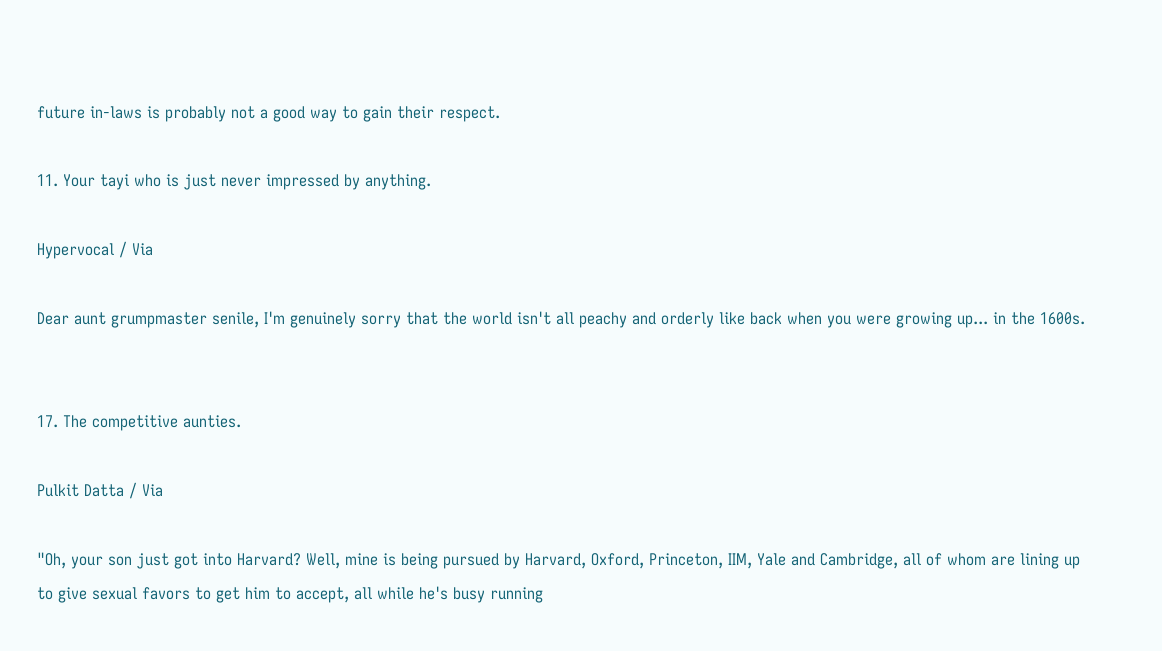future in-laws is probably not a good way to gain their respect.

11. Your tayi who is just never impressed by anything.

Hypervocal / Via

Dear aunt grumpmaster senile, I'm genuinely sorry that the world isn't all peachy and orderly like back when you were growing up... in the 1600s.


17. The competitive aunties.

Pulkit Datta / Via

"Oh, your son just got into Harvard? Well, mine is being pursued by Harvard, Oxford, Princeton, IIM, Yale and Cambridge, all of whom are lining up to give sexual favors to get him to accept, all while he's busy running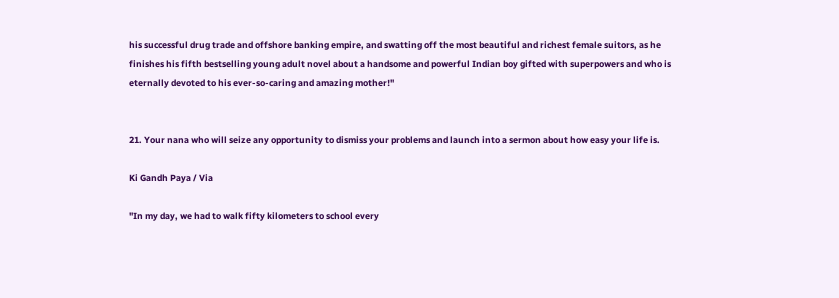his successful drug trade and offshore banking empire, and swatting off the most beautiful and richest female suitors, as he finishes his fifth bestselling young adult novel about a handsome and powerful Indian boy gifted with superpowers and who is eternally devoted to his ever-so-caring and amazing mother!"


21. Your nana who will seize any opportunity to dismiss your problems and launch into a sermon about how easy your life is.

Ki Gandh Paya / Via

"In my day, we had to walk fifty kilometers to school every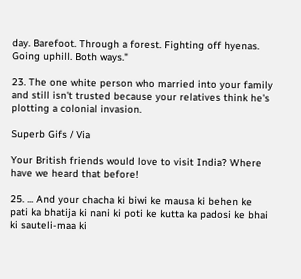day. Barefoot. Through a forest. Fighting off hyenas. Going uphill. Both ways."

23. The one white person who married into your family and still isn't trusted because your relatives think he's plotting a colonial invasion.

Superb Gifs / Via

Your British friends would love to visit India? Where have we heard that before!

25. ... And your chacha ki biwi ke mausa ki behen ke pati ka bhatija ki nani ki poti ke kutta ka padosi ke bhai ki sauteli-maa ki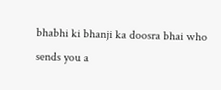bhabhi ki bhanji ka doosra bhai who sends you a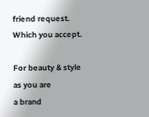friend request. Which you accept.

For beauty & style as you are
a brand